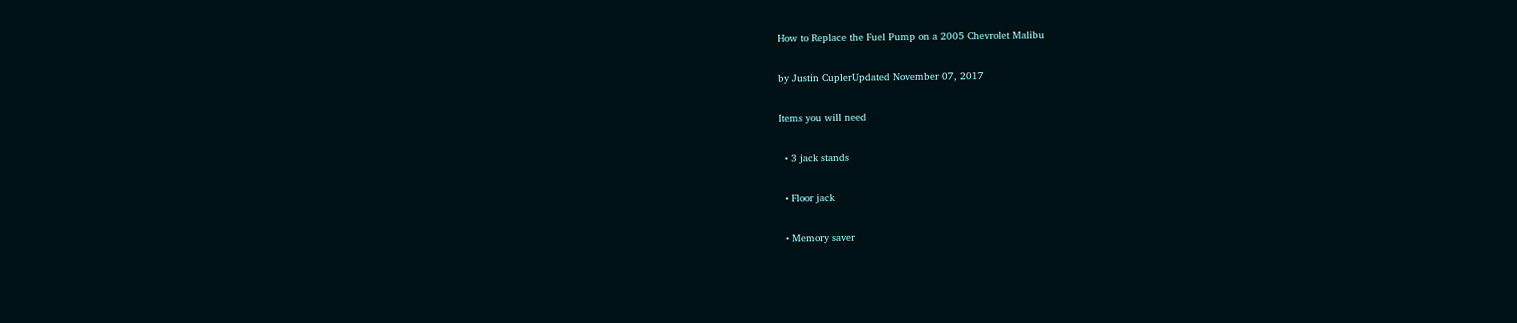How to Replace the Fuel Pump on a 2005 Chevrolet Malibu

by Justin CuplerUpdated November 07, 2017

Items you will need

  • 3 jack stands

  • Floor jack

  • Memory saver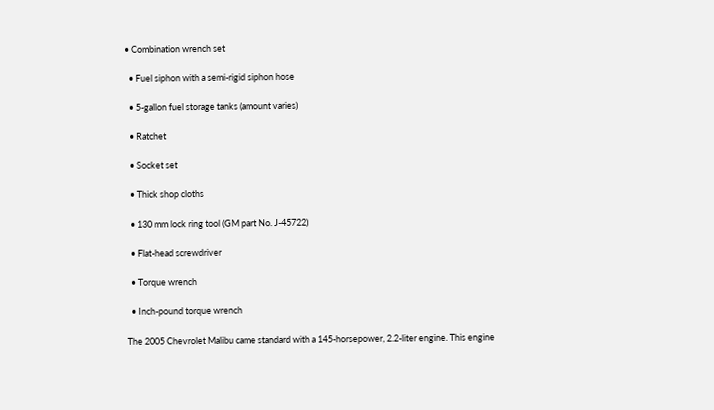• Combination wrench set

  • Fuel siphon with a semi-rigid siphon hose

  • 5-gallon fuel storage tanks (amount varies)

  • Ratchet

  • Socket set

  • Thick shop cloths

  • 130 mm lock ring tool (GM part No. J-45722)

  • Flat-head screwdriver

  • Torque wrench

  • Inch-pound torque wrench

The 2005 Chevrolet Malibu came standard with a 145-horsepower, 2.2-liter engine. This engine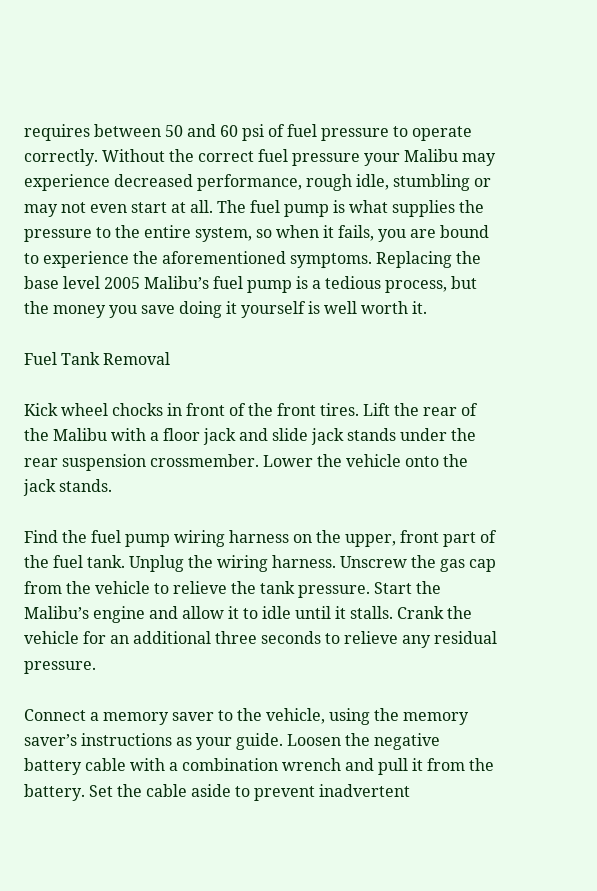requires between 50 and 60 psi of fuel pressure to operate correctly. Without the correct fuel pressure your Malibu may experience decreased performance, rough idle, stumbling or may not even start at all. The fuel pump is what supplies the pressure to the entire system, so when it fails, you are bound to experience the aforementioned symptoms. Replacing the base level 2005 Malibu’s fuel pump is a tedious process, but the money you save doing it yourself is well worth it.

Fuel Tank Removal

Kick wheel chocks in front of the front tires. Lift the rear of the Malibu with a floor jack and slide jack stands under the rear suspension crossmember. Lower the vehicle onto the jack stands.

Find the fuel pump wiring harness on the upper, front part of the fuel tank. Unplug the wiring harness. Unscrew the gas cap from the vehicle to relieve the tank pressure. Start the Malibu’s engine and allow it to idle until it stalls. Crank the vehicle for an additional three seconds to relieve any residual pressure.

Connect a memory saver to the vehicle, using the memory saver’s instructions as your guide. Loosen the negative battery cable with a combination wrench and pull it from the battery. Set the cable aside to prevent inadvertent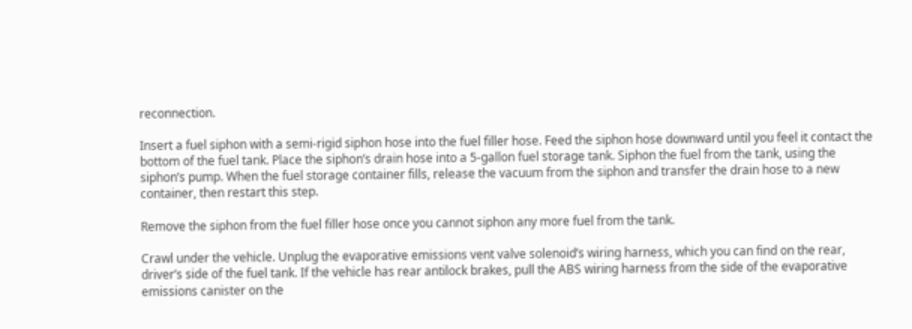reconnection.

Insert a fuel siphon with a semi-rigid siphon hose into the fuel filler hose. Feed the siphon hose downward until you feel it contact the bottom of the fuel tank. Place the siphon’s drain hose into a 5-gallon fuel storage tank. Siphon the fuel from the tank, using the siphon’s pump. When the fuel storage container fills, release the vacuum from the siphon and transfer the drain hose to a new container, then restart this step.

Remove the siphon from the fuel filler hose once you cannot siphon any more fuel from the tank.

Crawl under the vehicle. Unplug the evaporative emissions vent valve solenoid’s wiring harness, which you can find on the rear, driver’s side of the fuel tank. If the vehicle has rear antilock brakes, pull the ABS wiring harness from the side of the evaporative emissions canister on the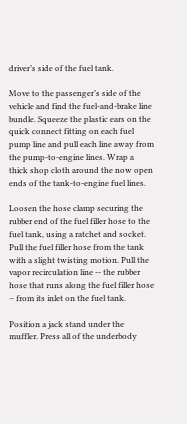driver’s side of the fuel tank.

Move to the passenger’s side of the vehicle and find the fuel-and-brake line bundle. Squeeze the plastic ears on the quick connect fitting on each fuel pump line and pull each line away from the pump-to-engine lines. Wrap a thick shop cloth around the now open ends of the tank-to-engine fuel lines.

Loosen the hose clamp securing the rubber end of the fuel filler hose to the fuel tank, using a ratchet and socket. Pull the fuel filler hose from the tank with a slight twisting motion. Pull the vapor recirculation line -- the rubber hose that runs along the fuel filler hose – from its inlet on the fuel tank.

Position a jack stand under the muffler. Press all of the underbody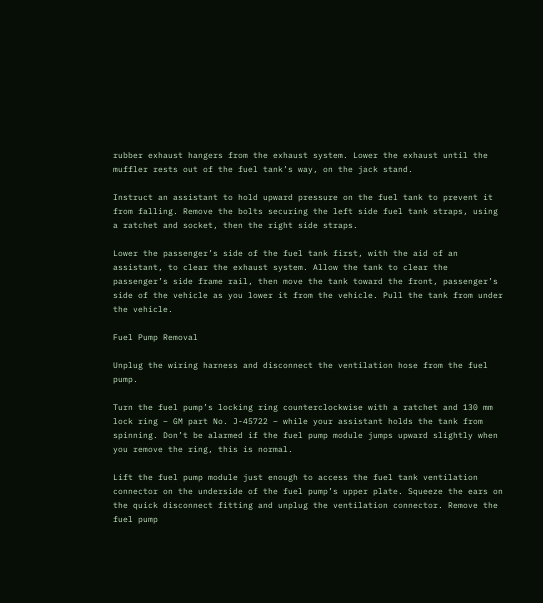rubber exhaust hangers from the exhaust system. Lower the exhaust until the muffler rests out of the fuel tank’s way, on the jack stand.

Instruct an assistant to hold upward pressure on the fuel tank to prevent it from falling. Remove the bolts securing the left side fuel tank straps, using a ratchet and socket, then the right side straps.

Lower the passenger’s side of the fuel tank first, with the aid of an assistant, to clear the exhaust system. Allow the tank to clear the passenger’s side frame rail, then move the tank toward the front, passenger’s side of the vehicle as you lower it from the vehicle. Pull the tank from under the vehicle.

Fuel Pump Removal

Unplug the wiring harness and disconnect the ventilation hose from the fuel pump.

Turn the fuel pump’s locking ring counterclockwise with a ratchet and 130 mm lock ring – GM part No. J-45722 – while your assistant holds the tank from spinning. Don’t be alarmed if the fuel pump module jumps upward slightly when you remove the ring, this is normal.

Lift the fuel pump module just enough to access the fuel tank ventilation connector on the underside of the fuel pump’s upper plate. Squeeze the ears on the quick disconnect fitting and unplug the ventilation connector. Remove the fuel pump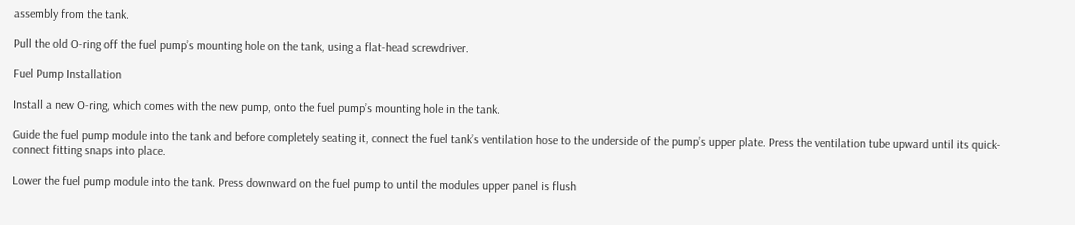assembly from the tank.

Pull the old O-ring off the fuel pump’s mounting hole on the tank, using a flat-head screwdriver.

Fuel Pump Installation

Install a new O-ring, which comes with the new pump, onto the fuel pump’s mounting hole in the tank.

Guide the fuel pump module into the tank and before completely seating it, connect the fuel tank’s ventilation hose to the underside of the pump’s upper plate. Press the ventilation tube upward until its quick-connect fitting snaps into place.

Lower the fuel pump module into the tank. Press downward on the fuel pump to until the modules upper panel is flush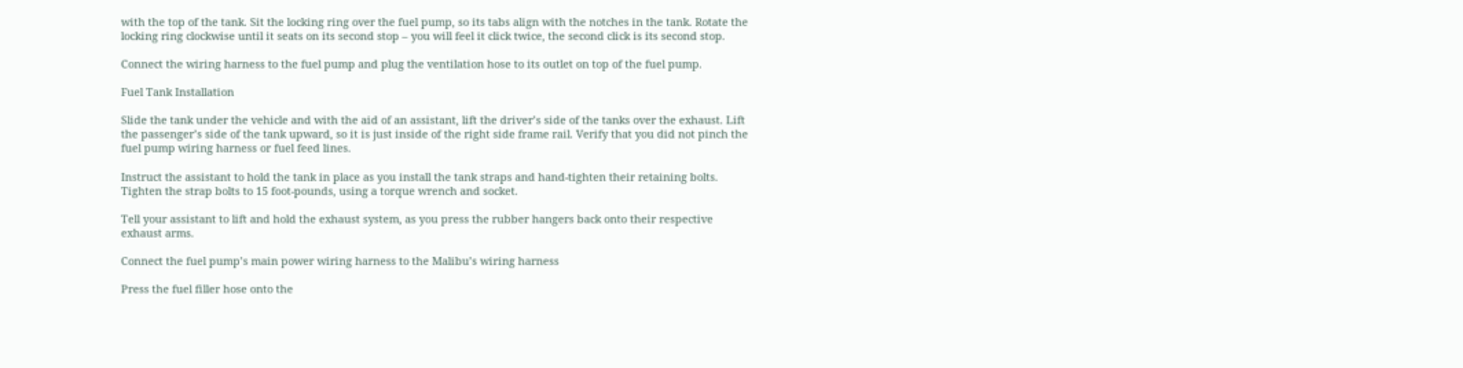with the top of the tank. Sit the locking ring over the fuel pump, so its tabs align with the notches in the tank. Rotate the locking ring clockwise until it seats on its second stop – you will feel it click twice, the second click is its second stop.

Connect the wiring harness to the fuel pump and plug the ventilation hose to its outlet on top of the fuel pump.

Fuel Tank Installation

Slide the tank under the vehicle and with the aid of an assistant, lift the driver’s side of the tanks over the exhaust. Lift the passenger’s side of the tank upward, so it is just inside of the right side frame rail. Verify that you did not pinch the fuel pump wiring harness or fuel feed lines.

Instruct the assistant to hold the tank in place as you install the tank straps and hand-tighten their retaining bolts. Tighten the strap bolts to 15 foot-pounds, using a torque wrench and socket.

Tell your assistant to lift and hold the exhaust system, as you press the rubber hangers back onto their respective exhaust arms.

Connect the fuel pump’s main power wiring harness to the Malibu’s wiring harness

Press the fuel filler hose onto the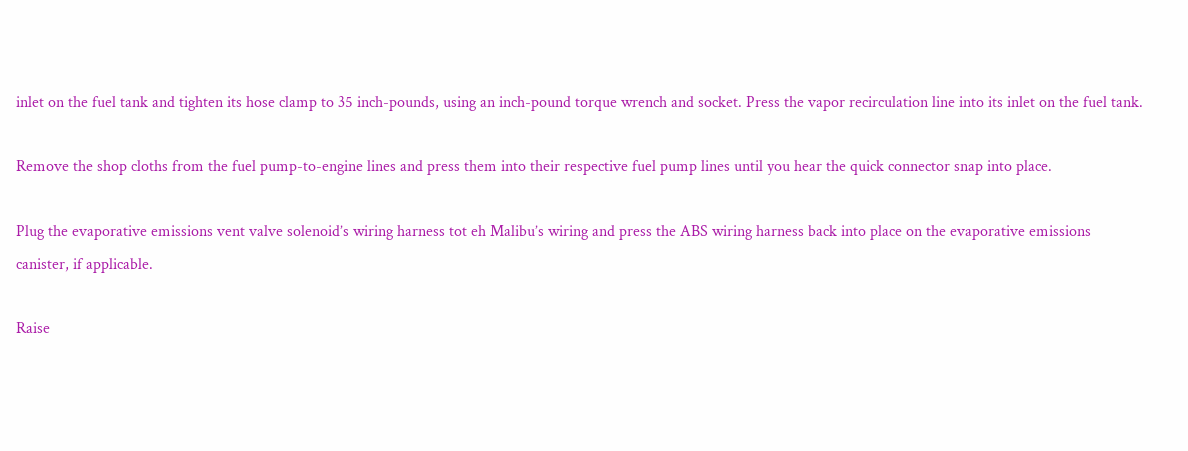inlet on the fuel tank and tighten its hose clamp to 35 inch-pounds, using an inch-pound torque wrench and socket. Press the vapor recirculation line into its inlet on the fuel tank.

Remove the shop cloths from the fuel pump-to-engine lines and press them into their respective fuel pump lines until you hear the quick connector snap into place.

Plug the evaporative emissions vent valve solenoid’s wiring harness tot eh Malibu’s wiring and press the ABS wiring harness back into place on the evaporative emissions canister, if applicable.

Raise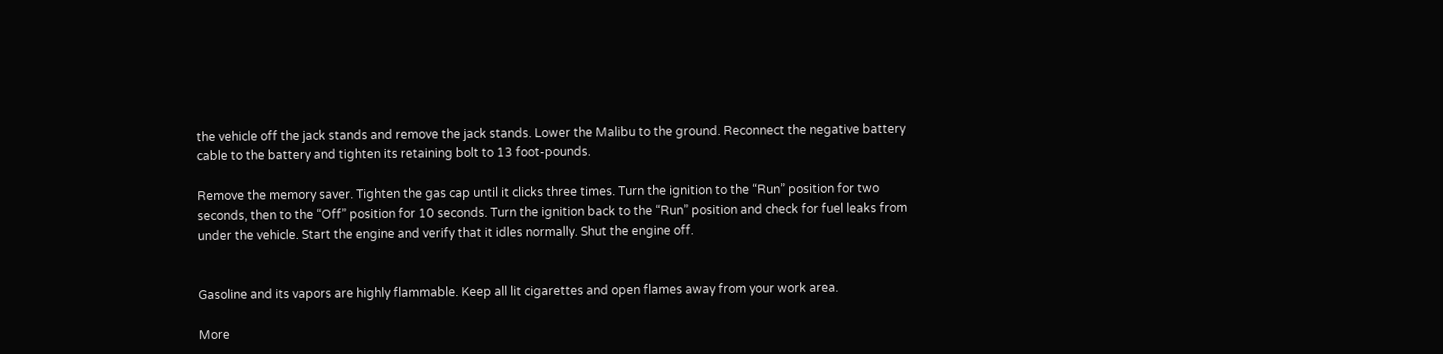the vehicle off the jack stands and remove the jack stands. Lower the Malibu to the ground. Reconnect the negative battery cable to the battery and tighten its retaining bolt to 13 foot-pounds.

Remove the memory saver. Tighten the gas cap until it clicks three times. Turn the ignition to the “Run” position for two seconds, then to the “Off” position for 10 seconds. Turn the ignition back to the “Run” position and check for fuel leaks from under the vehicle. Start the engine and verify that it idles normally. Shut the engine off.


Gasoline and its vapors are highly flammable. Keep all lit cigarettes and open flames away from your work area.

More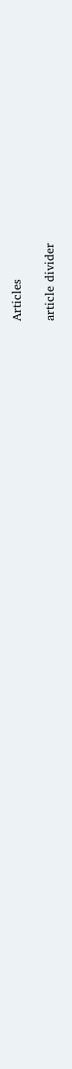Articles

article divider